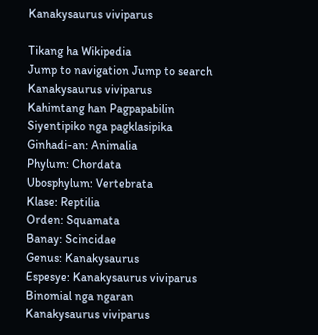Kanakysaurus viviparus

Tikang ha Wikipedia
Jump to navigation Jump to search
Kanakysaurus viviparus
Kahimtang han Pagpapabilin
Siyentipiko nga pagklasipika
Ginhadi-an: Animalia
Phylum: Chordata
Ubosphylum: Vertebrata
Klase: Reptilia
Orden: Squamata
Banay: Scincidae
Genus: Kanakysaurus
Espesye: Kanakysaurus viviparus
Binomial nga ngaran
Kanakysaurus viviparus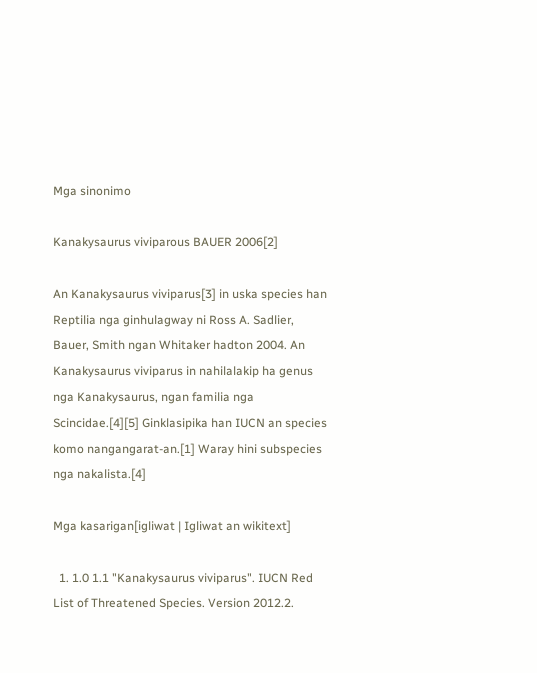Mga sinonimo

Kanakysaurus viviparous BAUER 2006[2]

An Kanakysaurus viviparus[3] in uska species han Reptilia nga ginhulagway ni Ross A. Sadlier, Bauer, Smith ngan Whitaker hadton 2004. An Kanakysaurus viviparus in nahilalakip ha genus nga Kanakysaurus, ngan familia nga Scincidae.[4][5] Ginklasipika han IUCN an species komo nangangarat-an.[1] Waray hini subspecies nga nakalista.[4]

Mga kasarigan[igliwat | Igliwat an wikitext]

  1. 1.0 1.1 "Kanakysaurus viviparus". IUCN Red List of Threatened Species. Version 2012.2.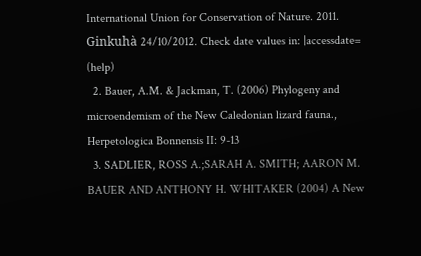International Union for Conservation of Nature. 2011. Ginkuhà 24/10/2012. Check date values in: |accessdate= (help)
  2. Bauer, A.M. & Jackman, T. (2006) Phylogeny and microendemism of the New Caledonian lizard fauna., Herpetologica Bonnensis II: 9-13
  3. SADLIER, ROSS A.;SARAH A. SMITH; AARON M. BAUER AND ANTHONY H. WHITAKER (2004) A New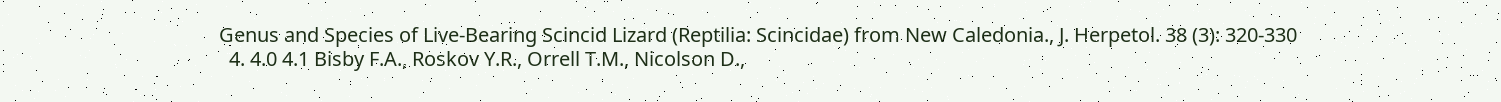Genus and Species of Live-Bearing Scincid Lizard (Reptilia: Scincidae) from New Caledonia., J. Herpetol. 38 (3): 320-330
  4. 4.0 4.1 Bisby F.A., Roskov Y.R., Orrell T.M., Nicolson D.,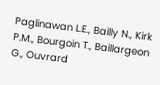Paglinawan L.E., Bailly N., Kirk P.M., Bourgoin T., Baillargeon G., Ouvrard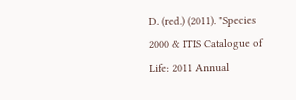D. (red.) (2011). "Species 2000 & ITIS Catalogue of Life: 2011 Annual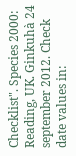Checklist". Species 2000: Reading, UK. Ginkuhà 24 september 2012. Check date values in: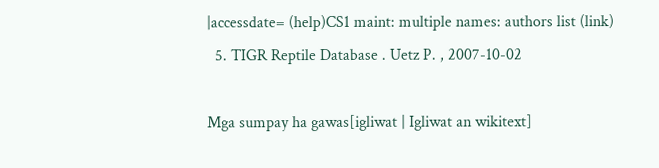|accessdate= (help)CS1 maint: multiple names: authors list (link)
  5. TIGR Reptile Database . Uetz P. , 2007-10-02

Mga sumpay ha gawas[igliwat | Igliwat an wikitext]